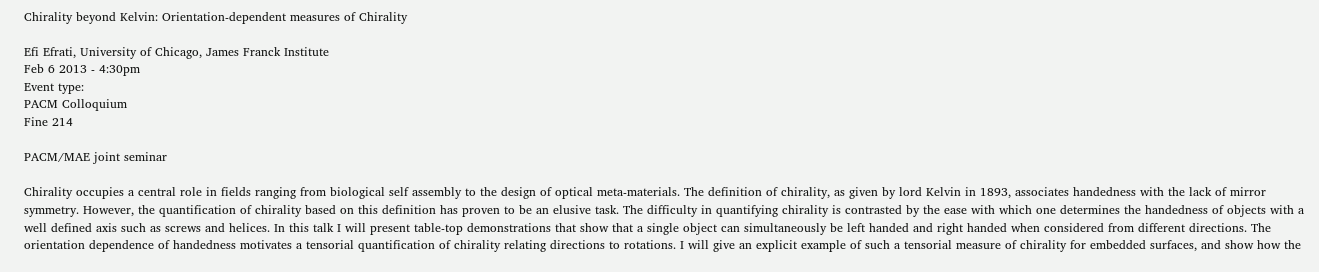Chirality beyond Kelvin: Orientation-dependent measures of Chirality

Efi Efrati, University of Chicago, James Franck Institute
Feb 6 2013 - 4:30pm
Event type:
PACM Colloquium
Fine 214

PACM/MAE joint seminar

Chirality occupies a central role in fields ranging from biological self assembly to the design of optical meta-materials. The definition of chirality, as given by lord Kelvin in 1893, associates handedness with the lack of mirror symmetry. However, the quantification of chirality based on this definition has proven to be an elusive task. The difficulty in quantifying chirality is contrasted by the ease with which one determines the handedness of objects with a well defined axis such as screws and helices. In this talk I will present table-top demonstrations that show that a single object can simultaneously be left handed and right handed when considered from different directions. The orientation dependence of handedness motivates a tensorial quantification of chirality relating directions to rotations. I will give an explicit example of such a tensorial measure of chirality for embedded surfaces, and show how the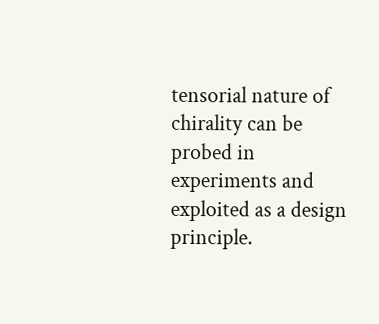tensorial nature of chirality can be probed in experiments and exploited as a design principle.